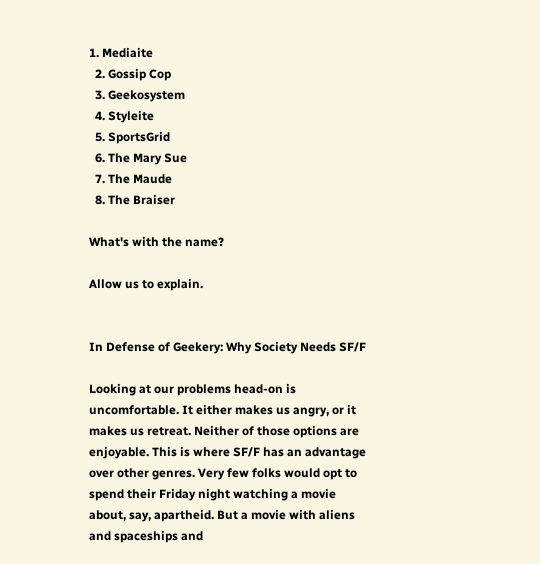1. Mediaite
  2. Gossip Cop
  3. Geekosystem
  4. Styleite
  5. SportsGrid
  6. The Mary Sue
  7. The Maude
  8. The Braiser

What's with the name?

Allow us to explain.


In Defense of Geekery: Why Society Needs SF/F

Looking at our problems head-on is uncomfortable. It either makes us angry, or it makes us retreat. Neither of those options are enjoyable. This is where SF/F has an advantage over other genres. Very few folks would opt to spend their Friday night watching a movie about, say, apartheid. But a movie with aliens and spaceships and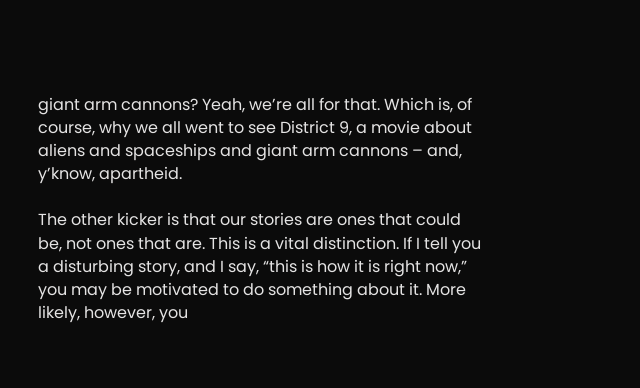giant arm cannons? Yeah, we’re all for that. Which is, of course, why we all went to see District 9, a movie about aliens and spaceships and giant arm cannons – and, y’know, apartheid.

The other kicker is that our stories are ones that could be, not ones that are. This is a vital distinction. If I tell you a disturbing story, and I say, “this is how it is right now,” you may be motivated to do something about it. More likely, however, you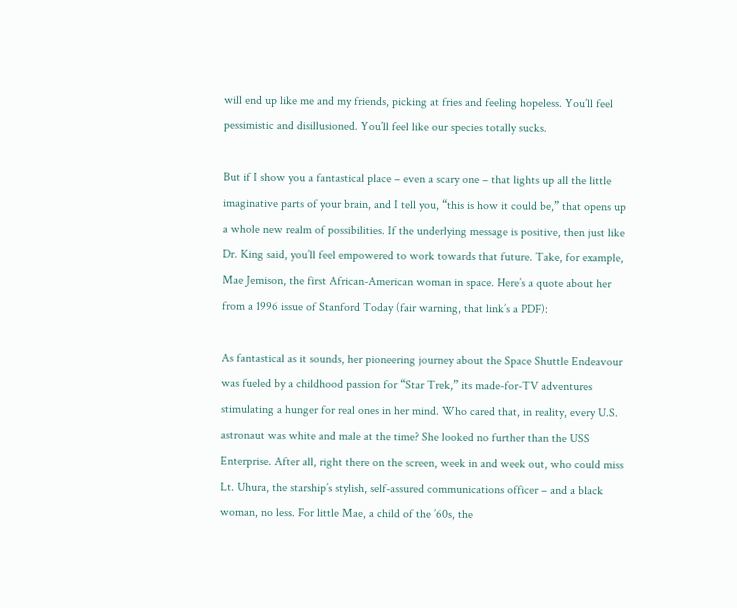will end up like me and my friends, picking at fries and feeling hopeless. You’ll feel pessimistic and disillusioned. You’ll feel like our species totally sucks.

But if I show you a fantastical place – even a scary one – that lights up all the little imaginative parts of your brain, and I tell you, “this is how it could be,” that opens up a whole new realm of possibilities. If the underlying message is positive, then just like Dr. King said, you’ll feel empowered to work towards that future. Take, for example, Mae Jemison, the first African-American woman in space. Here’s a quote about her from a 1996 issue of Stanford Today (fair warning, that link’s a PDF):

As fantastical as it sounds, her pioneering journey about the Space Shuttle Endeavour was fueled by a childhood passion for “Star Trek,” its made-for-TV adventures stimulating a hunger for real ones in her mind. Who cared that, in reality, every U.S. astronaut was white and male at the time? She looked no further than the USS Enterprise. After all, right there on the screen, week in and week out, who could miss Lt. Uhura, the starship’s stylish, self-assured communications officer – and a black woman, no less. For little Mae, a child of the ’60s, the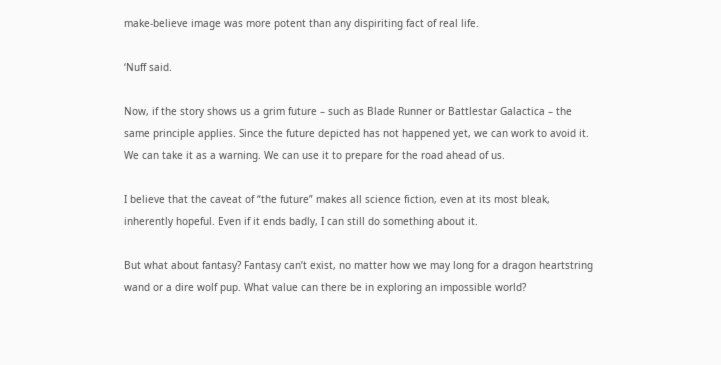make-believe image was more potent than any dispiriting fact of real life.

‘Nuff said.

Now, if the story shows us a grim future – such as Blade Runner or Battlestar Galactica – the same principle applies. Since the future depicted has not happened yet, we can work to avoid it. We can take it as a warning. We can use it to prepare for the road ahead of us.

I believe that the caveat of “the future” makes all science fiction, even at its most bleak, inherently hopeful. Even if it ends badly, I can still do something about it.

But what about fantasy? Fantasy can’t exist, no matter how we may long for a dragon heartstring wand or a dire wolf pup. What value can there be in exploring an impossible world?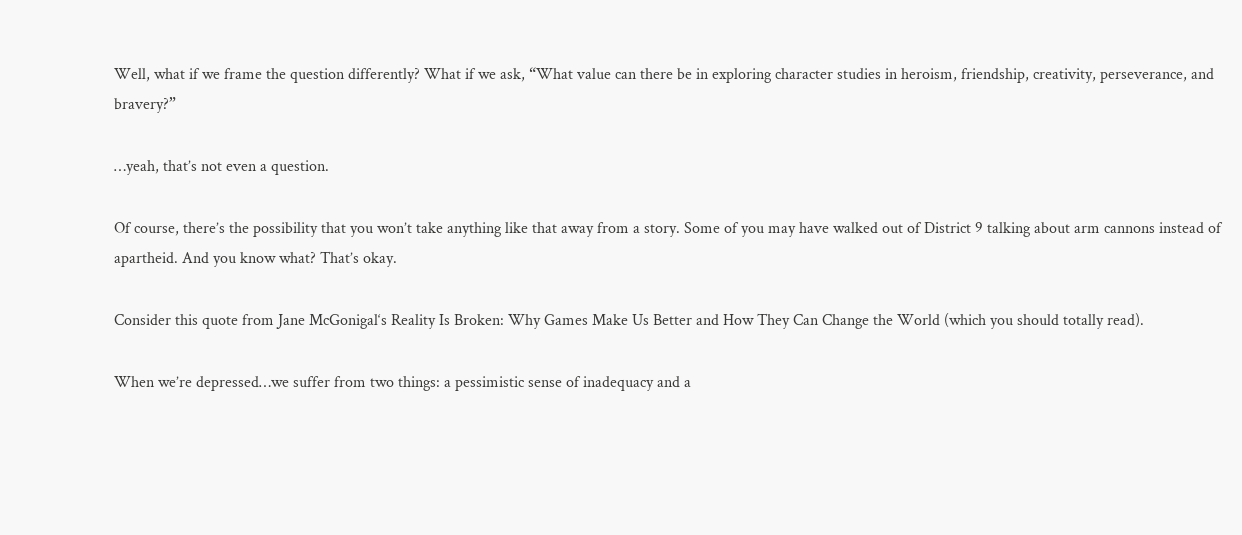Well, what if we frame the question differently? What if we ask, “What value can there be in exploring character studies in heroism, friendship, creativity, perseverance, and bravery?”

…yeah, that’s not even a question.

Of course, there’s the possibility that you won’t take anything like that away from a story. Some of you may have walked out of District 9 talking about arm cannons instead of apartheid. And you know what? That’s okay.

Consider this quote from Jane McGonigal‘s Reality Is Broken: Why Games Make Us Better and How They Can Change the World (which you should totally read).

When we’re depressed…we suffer from two things: a pessimistic sense of inadequacy and a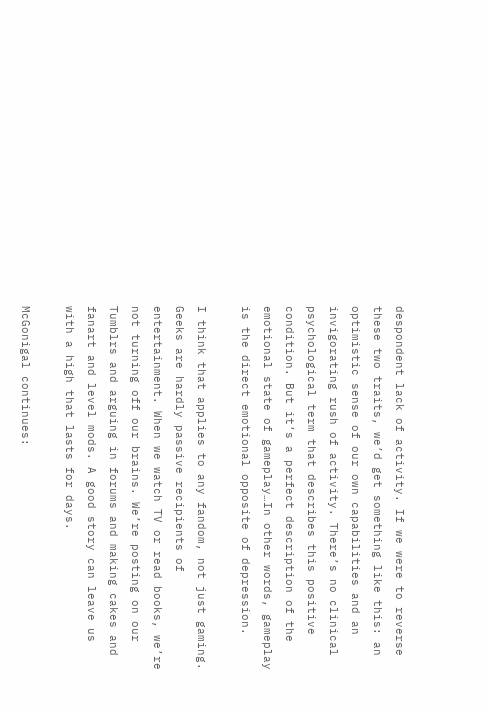despondent lack of activity. If we were to reverse these two traits, we’d get something like this: an optimistic sense of our own capabilities and an invigorating rush of activity. There’s no clinical psychological term that describes this positive condition. But it’s a perfect description of the emotional state of gameplay…In other words, gameplay is the direct emotional opposite of depression.

I think that applies to any fandom, not just gaming. Geeks are hardly passive recipients of entertainment. When we watch TV or read books, we’re not turning off our brains. We’re posting on our Tumblrs and arguing in forums and making cakes and fanart and level mods. A good story can leave us with a high that lasts for days.

McGonigal continues: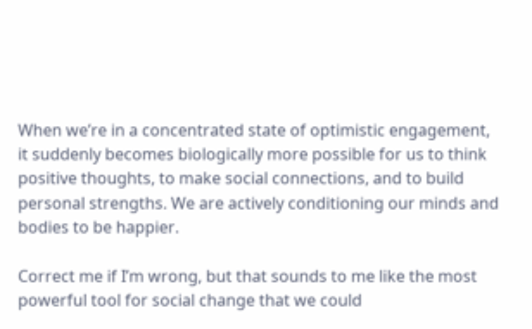When we’re in a concentrated state of optimistic engagement, it suddenly becomes biologically more possible for us to think positive thoughts, to make social connections, and to build personal strengths. We are actively conditioning our minds and bodies to be happier.

Correct me if I’m wrong, but that sounds to me like the most powerful tool for social change that we could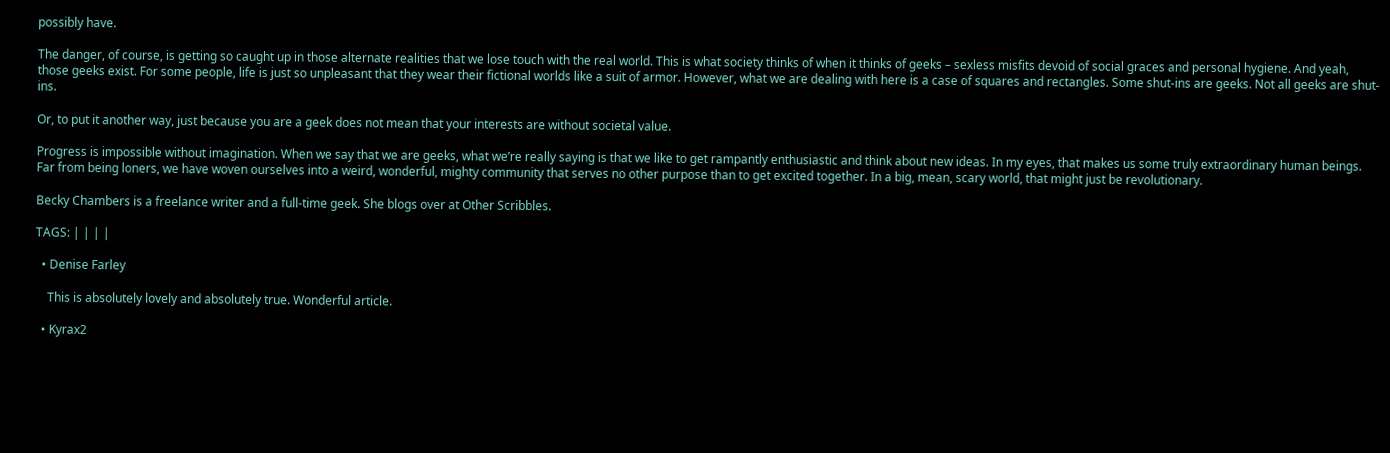possibly have.

The danger, of course, is getting so caught up in those alternate realities that we lose touch with the real world. This is what society thinks of when it thinks of geeks – sexless misfits devoid of social graces and personal hygiene. And yeah, those geeks exist. For some people, life is just so unpleasant that they wear their fictional worlds like a suit of armor. However, what we are dealing with here is a case of squares and rectangles. Some shut-ins are geeks. Not all geeks are shut-ins.

Or, to put it another way, just because you are a geek does not mean that your interests are without societal value.

Progress is impossible without imagination. When we say that we are geeks, what we’re really saying is that we like to get rampantly enthusiastic and think about new ideas. In my eyes, that makes us some truly extraordinary human beings. Far from being loners, we have woven ourselves into a weird, wonderful, mighty community that serves no other purpose than to get excited together. In a big, mean, scary world, that might just be revolutionary.

Becky Chambers is a freelance writer and a full-time geek. She blogs over at Other Scribbles.

TAGS: | | | |

  • Denise Farley

    This is absolutely lovely and absolutely true. Wonderful article.

  • Kyrax2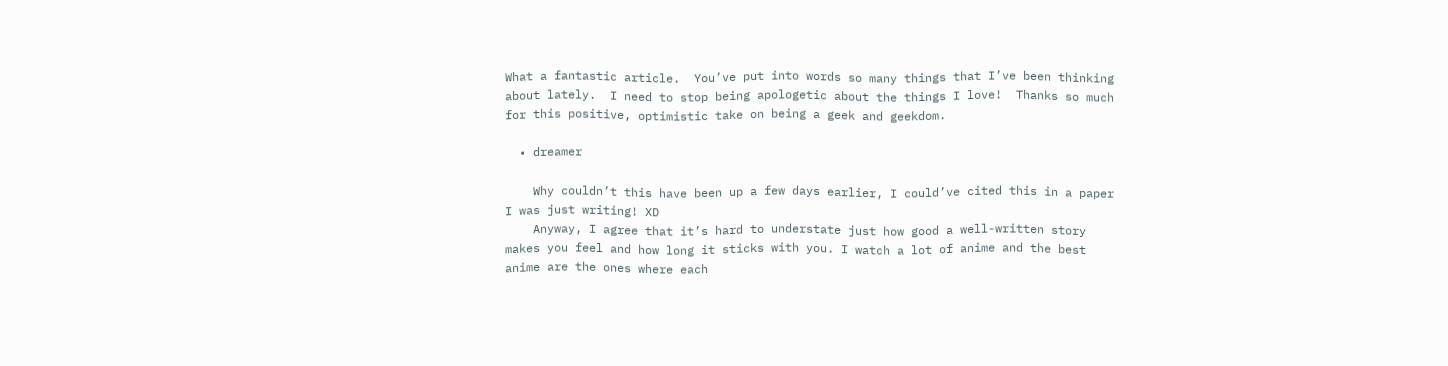What a fantastic article.  You’ve put into words so many things that I’ve been thinking about lately.  I need to stop being apologetic about the things I love!  Thanks so much for this positive, optimistic take on being a geek and geekdom.

  • dreamer

    Why couldn’t this have been up a few days earlier, I could’ve cited this in a paper I was just writing! XD
    Anyway, I agree that it’s hard to understate just how good a well-written story makes you feel and how long it sticks with you. I watch a lot of anime and the best anime are the ones where each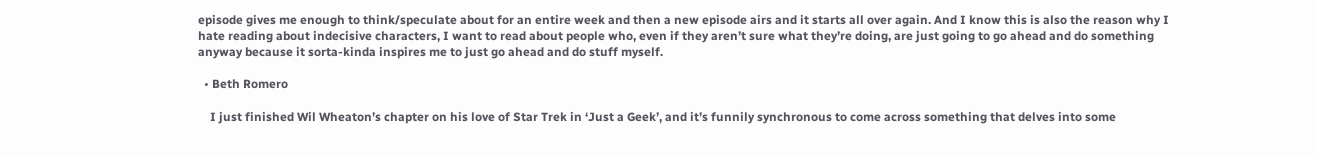episode gives me enough to think/speculate about for an entire week and then a new episode airs and it starts all over again. And I know this is also the reason why I hate reading about indecisive characters, I want to read about people who, even if they aren’t sure what they’re doing, are just going to go ahead and do something anyway because it sorta-kinda inspires me to just go ahead and do stuff myself.

  • Beth Romero

    I just finished Wil Wheaton’s chapter on his love of Star Trek in ‘Just a Geek’, and it’s funnily synchronous to come across something that delves into some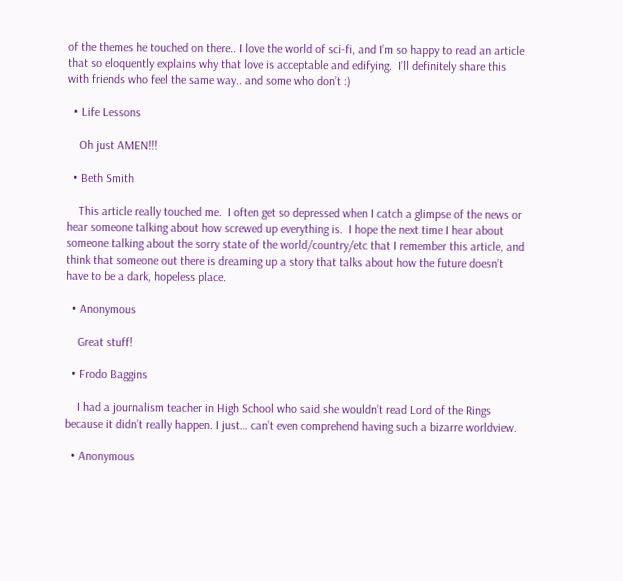of the themes he touched on there.. I love the world of sci-fi, and I’m so happy to read an article that so eloquently explains why that love is acceptable and edifying.  I’ll definitely share this with friends who feel the same way.. and some who don’t :)

  • Life Lessons

    Oh just AMEN!!!

  • Beth Smith

    This article really touched me.  I often get so depressed when I catch a glimpse of the news or hear someone talking about how screwed up everything is.  I hope the next time I hear about someone talking about the sorry state of the world/country/etc that I remember this article, and think that someone out there is dreaming up a story that talks about how the future doesn’t have to be a dark, hopeless place.

  • Anonymous

    Great stuff!

  • Frodo Baggins

    I had a journalism teacher in High School who said she wouldn’t read Lord of the Rings because it didn’t really happen. I just… can’t even comprehend having such a bizarre worldview.

  • Anonymous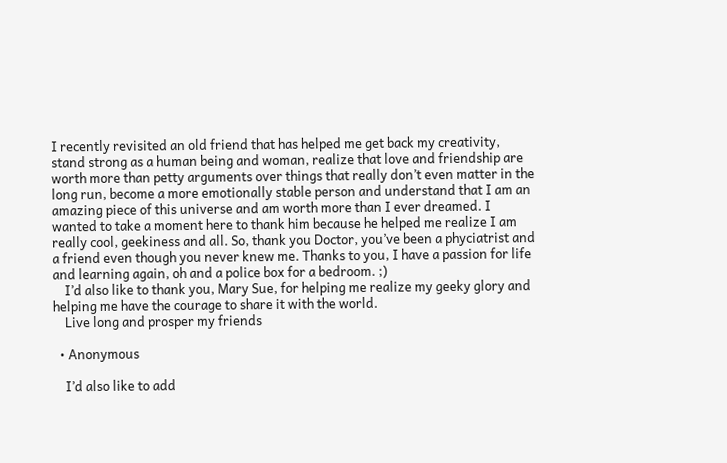I recently revisited an old friend that has helped me get back my creativity, stand strong as a human being and woman, realize that love and friendship are worth more than petty arguments over things that really don’t even matter in the long run, become a more emotionally stable person and understand that I am an amazing piece of this universe and am worth more than I ever dreamed. I wanted to take a moment here to thank him because he helped me realize I am really cool, geekiness and all. So, thank you Doctor, you’ve been a phyciatrist and a friend even though you never knew me. Thanks to you, I have a passion for life and learning again, oh and a police box for a bedroom. ;)
    I’d also like to thank you, Mary Sue, for helping me realize my geeky glory and helping me have the courage to share it with the world.
    Live long and prosper my friends

  • Anonymous

    I’d also like to add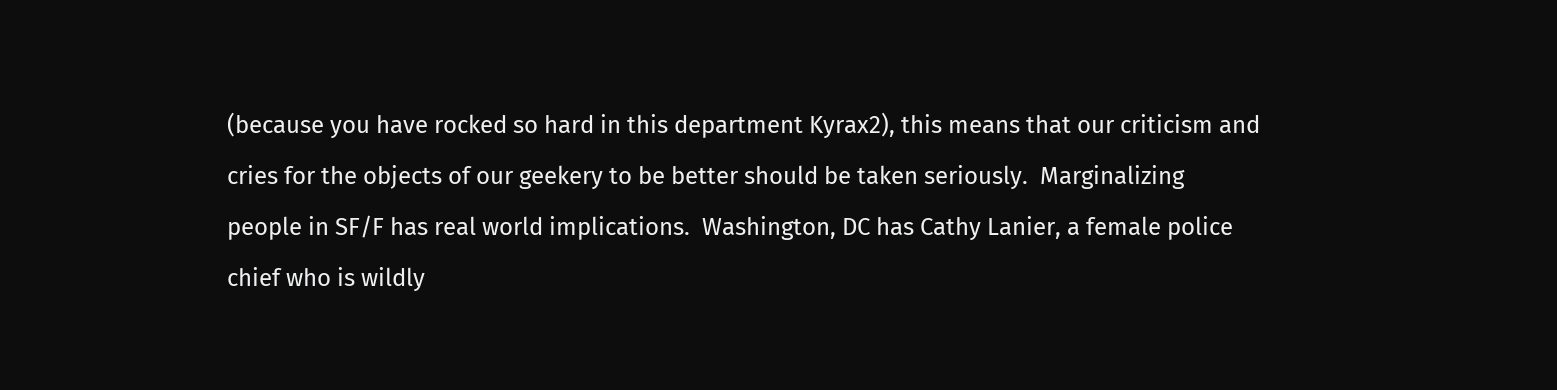(because you have rocked so hard in this department Kyrax2), this means that our criticism and cries for the objects of our geekery to be better should be taken seriously.  Marginalizing people in SF/F has real world implications.  Washington, DC has Cathy Lanier, a female police chief who is wildly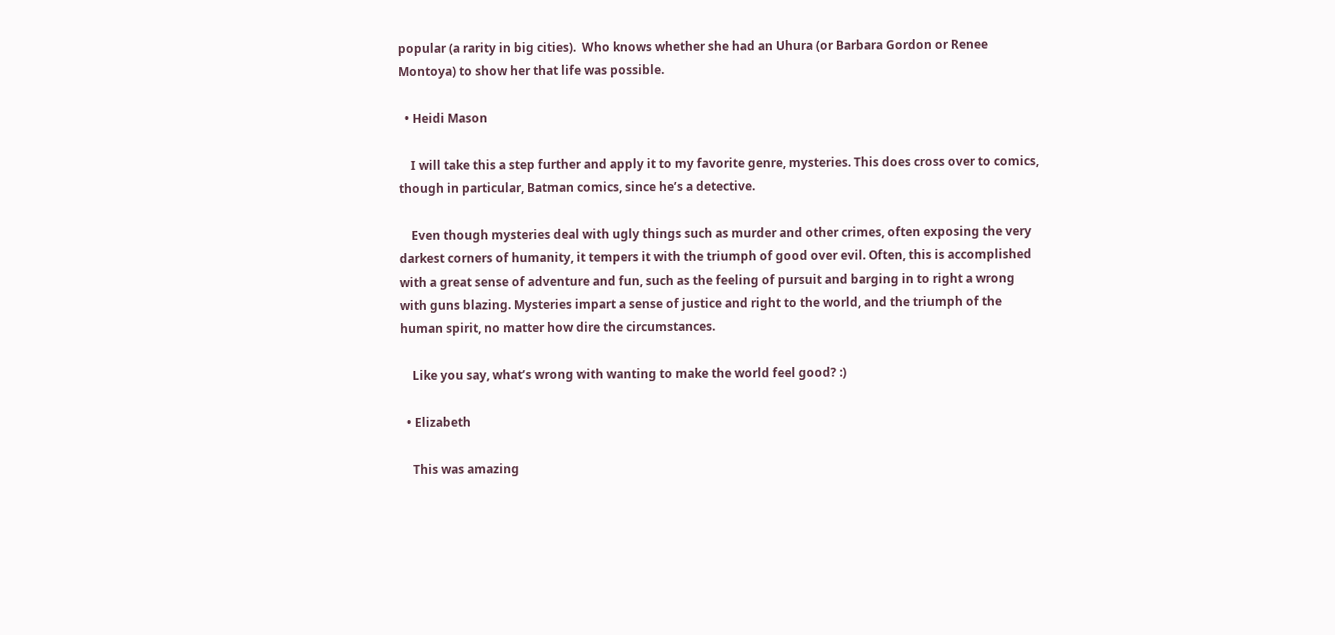popular (a rarity in big cities).  Who knows whether she had an Uhura (or Barbara Gordon or Renee Montoya) to show her that life was possible.

  • Heidi Mason

    I will take this a step further and apply it to my favorite genre, mysteries. This does cross over to comics, though in particular, Batman comics, since he’s a detective.

    Even though mysteries deal with ugly things such as murder and other crimes, often exposing the very darkest corners of humanity, it tempers it with the triumph of good over evil. Often, this is accomplished with a great sense of adventure and fun, such as the feeling of pursuit and barging in to right a wrong with guns blazing. Mysteries impart a sense of justice and right to the world, and the triumph of the human spirit, no matter how dire the circumstances.

    Like you say, what’s wrong with wanting to make the world feel good? :)

  • Elizabeth

    This was amazing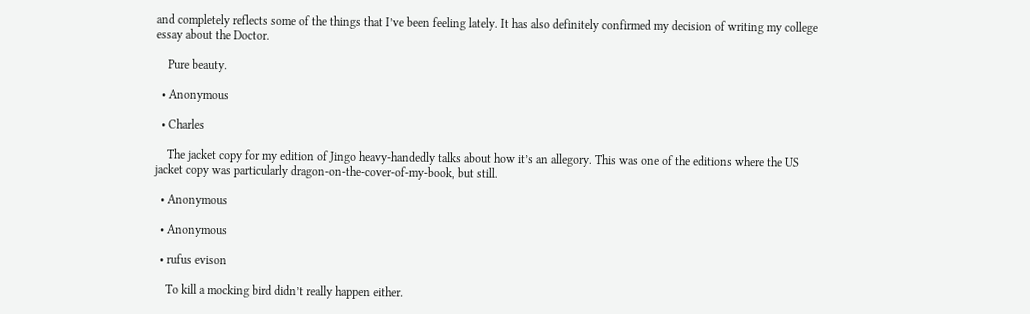and completely reflects some of the things that I’ve been feeling lately. It has also definitely confirmed my decision of writing my college essay about the Doctor.

    Pure beauty.

  • Anonymous

  • Charles

    The jacket copy for my edition of Jingo heavy-handedly talks about how it’s an allegory. This was one of the editions where the US jacket copy was particularly dragon-on-the-cover-of-my-book, but still.

  • Anonymous

  • Anonymous

  • rufus evison

    To kill a mocking bird didn’t really happen either.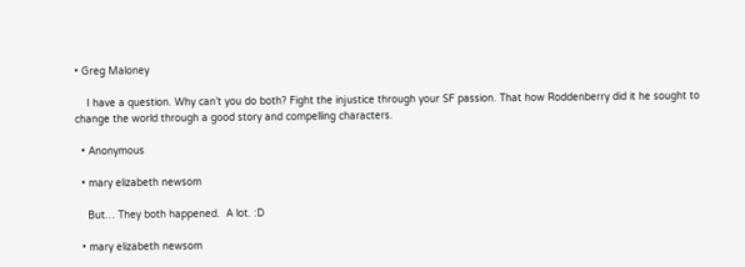• Greg Maloney

    I have a question. Why can’t you do both? Fight the injustice through your SF passion. That how Roddenberry did it he sought to change the world through a good story and compelling characters.

  • Anonymous

  • mary elizabeth newsom

    But… They both happened.  A lot. :D

  • mary elizabeth newsom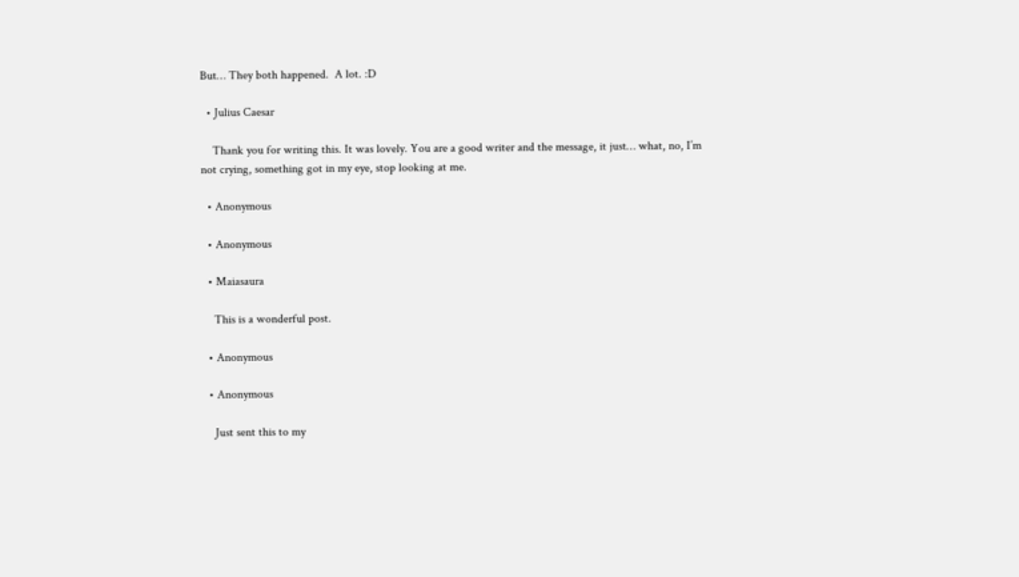But… They both happened.  A lot. :D

  • Julius Caesar

    Thank you for writing this. It was lovely. You are a good writer and the message, it just… what, no, I’m not crying, something got in my eye, stop looking at me.

  • Anonymous

  • Anonymous

  • Maiasaura

    This is a wonderful post.

  • Anonymous

  • Anonymous

    Just sent this to my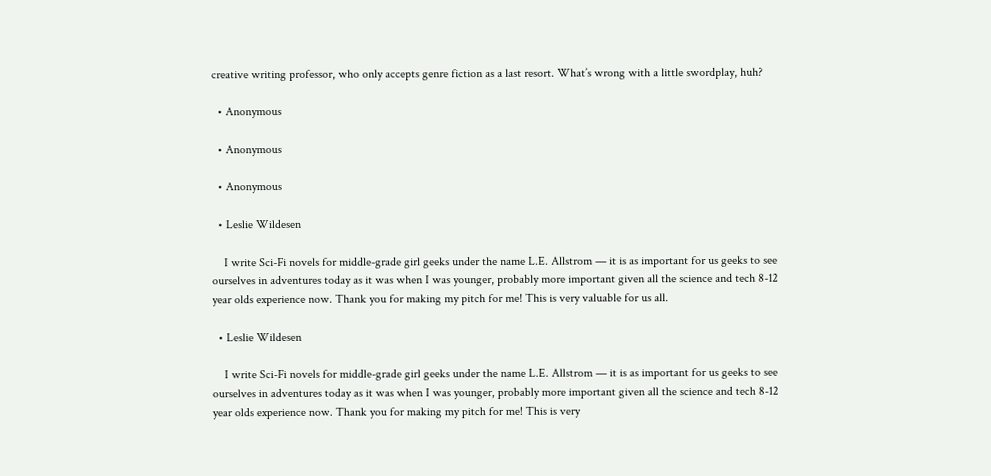creative writing professor, who only accepts genre fiction as a last resort. What’s wrong with a little swordplay, huh?

  • Anonymous

  • Anonymous

  • Anonymous

  • Leslie Wildesen

    I write Sci-Fi novels for middle-grade girl geeks under the name L.E. Allstrom — it is as important for us geeks to see ourselves in adventures today as it was when I was younger, probably more important given all the science and tech 8-12 year olds experience now. Thank you for making my pitch for me! This is very valuable for us all.

  • Leslie Wildesen

    I write Sci-Fi novels for middle-grade girl geeks under the name L.E. Allstrom — it is as important for us geeks to see ourselves in adventures today as it was when I was younger, probably more important given all the science and tech 8-12 year olds experience now. Thank you for making my pitch for me! This is very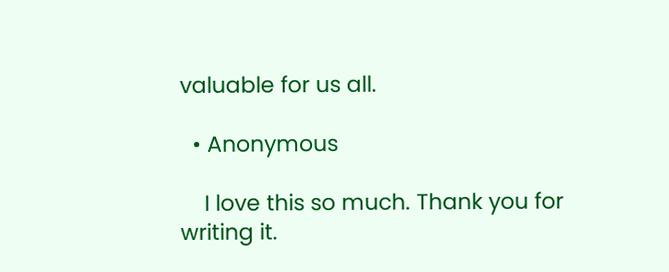valuable for us all.

  • Anonymous

    I love this so much. Thank you for writing it.